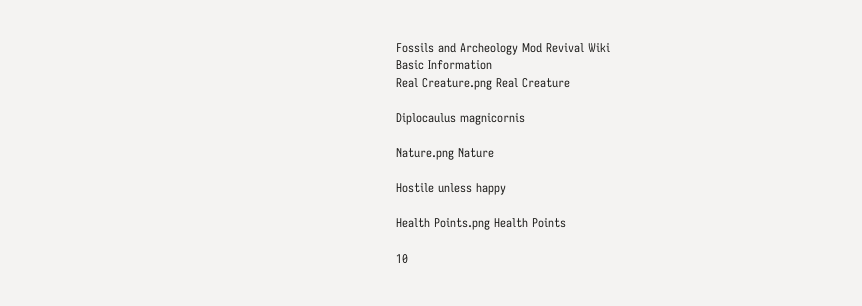Fossils and Archeology Mod Revival Wiki
Basic Information
Real Creature.png Real Creature

Diplocaulus magnicornis

Nature.png Nature

Hostile unless happy

Health Points.png Health Points

10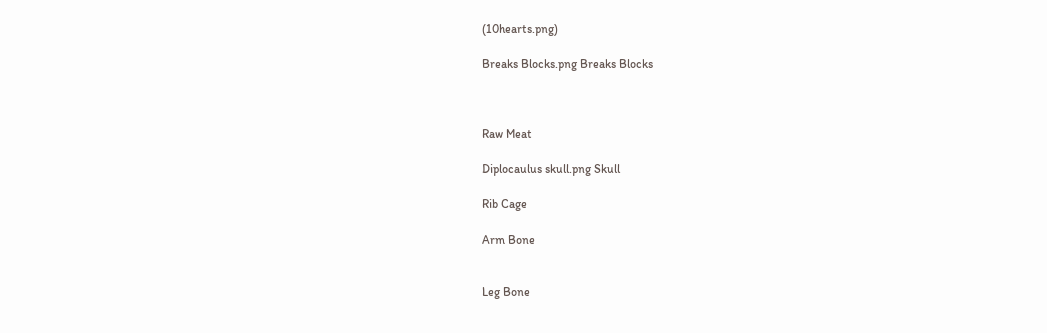(10hearts.png)

Breaks Blocks.png Breaks Blocks



Raw Meat

Diplocaulus skull.png Skull

Rib Cage

Arm Bone


Leg Bone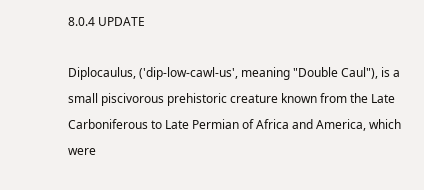8.0.4 UPDATE

Diplocaulus, ('dip-low-cawl-us', meaning "Double Caul"), is a small piscivorous prehistoric creature known from the Late Carboniferous to Late Permian of Africa and America, which were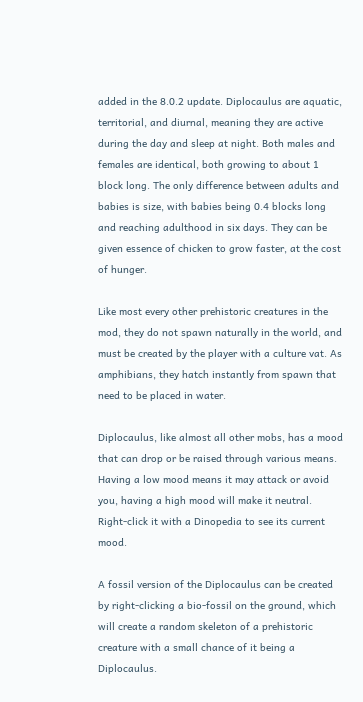added in the 8.0.2 update. Diplocaulus are aquatic, territorial, and diurnal, meaning they are active during the day and sleep at night. Both males and females are identical, both growing to about 1 block long. The only difference between adults and babies is size, with babies being 0.4 blocks long and reaching adulthood in six days. They can be given essence of chicken to grow faster, at the cost of hunger.

Like most every other prehistoric creatures in the mod, they do not spawn naturally in the world, and must be created by the player with a culture vat. As amphibians, they hatch instantly from spawn that need to be placed in water.

Diplocaulus, like almost all other mobs, has a mood that can drop or be raised through various means. Having a low mood means it may attack or avoid you, having a high mood will make it neutral. Right-click it with a Dinopedia to see its current mood.

A fossil version of the Diplocaulus can be created by right-clicking a bio-fossil on the ground, which will create a random skeleton of a prehistoric creature with a small chance of it being a Diplocaulus.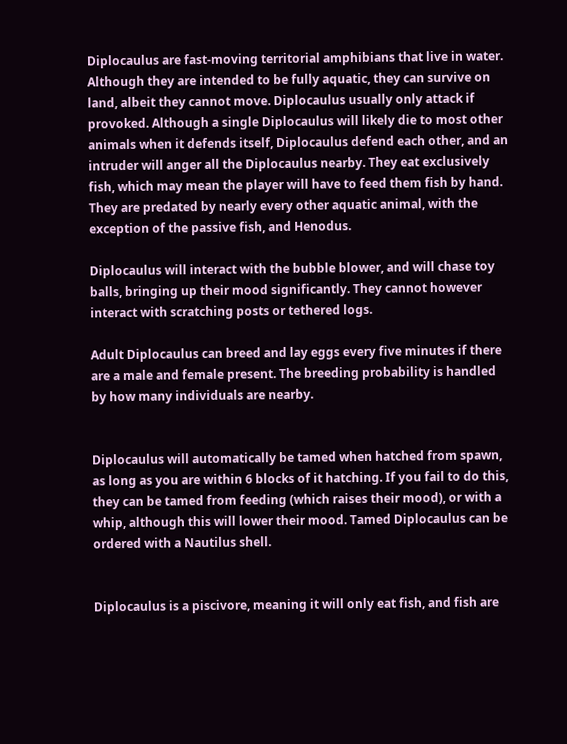Diplocaulus are fast-moving territorial amphibians that live in water. Although they are intended to be fully aquatic, they can survive on land, albeit they cannot move. Diplocaulus usually only attack if provoked. Although a single Diplocaulus will likely die to most other animals when it defends itself, Diplocaulus defend each other, and an intruder will anger all the Diplocaulus nearby. They eat exclusively fish, which may mean the player will have to feed them fish by hand. They are predated by nearly every other aquatic animal, with the exception of the passive fish, and Henodus.

Diplocaulus will interact with the bubble blower, and will chase toy balls, bringing up their mood significantly. They cannot however interact with scratching posts or tethered logs.

Adult Diplocaulus can breed and lay eggs every five minutes if there are a male and female present. The breeding probability is handled by how many individuals are nearby.


Diplocaulus will automatically be tamed when hatched from spawn, as long as you are within 6 blocks of it hatching. If you fail to do this, they can be tamed from feeding (which raises their mood), or with a whip, although this will lower their mood. Tamed Diplocaulus can be ordered with a Nautilus shell.


Diplocaulus is a piscivore, meaning it will only eat fish, and fish are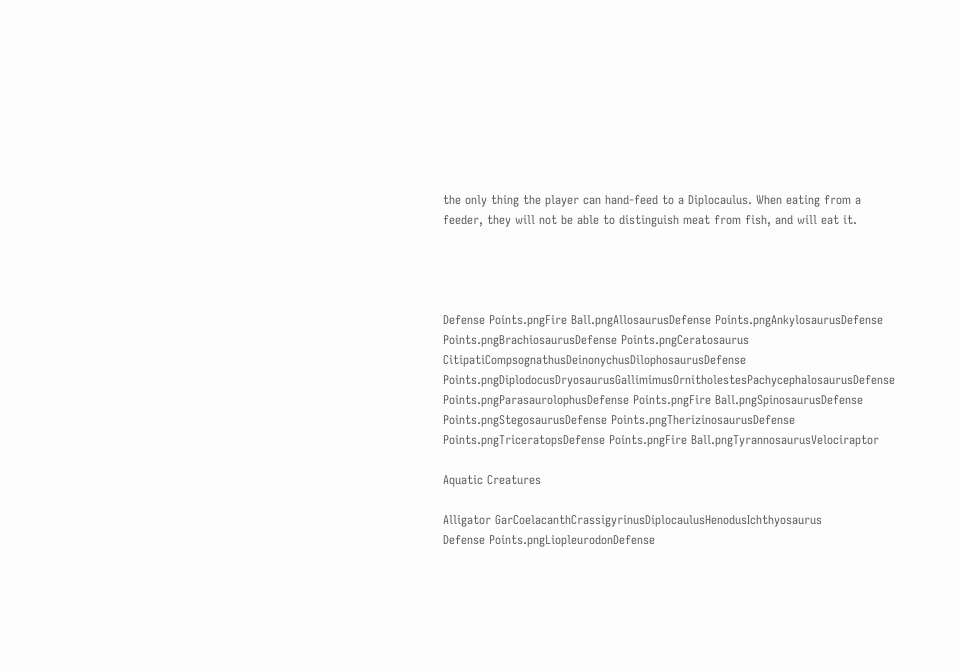the only thing the player can hand-feed to a Diplocaulus. When eating from a feeder, they will not be able to distinguish meat from fish, and will eat it.




Defense Points.pngFire Ball.pngAllosaurusDefense Points.pngAnkylosaurusDefense Points.pngBrachiosaurusDefense Points.pngCeratosaurus
CitipatiCompsognathusDeinonychusDilophosaurusDefense Points.pngDiplodocusDryosaurusGallimimusOrnitholestesPachycephalosaurusDefense Points.pngParasaurolophusDefense Points.pngFire Ball.pngSpinosaurusDefense Points.pngStegosaurusDefense Points.pngTherizinosaurusDefense Points.pngTriceratopsDefense Points.pngFire Ball.pngTyrannosaurusVelociraptor

Aquatic Creatures

Alligator GarCoelacanthCrassigyrinusDiplocaulusHenodusIchthyosaurus
Defense Points.pngLiopleurodonDefense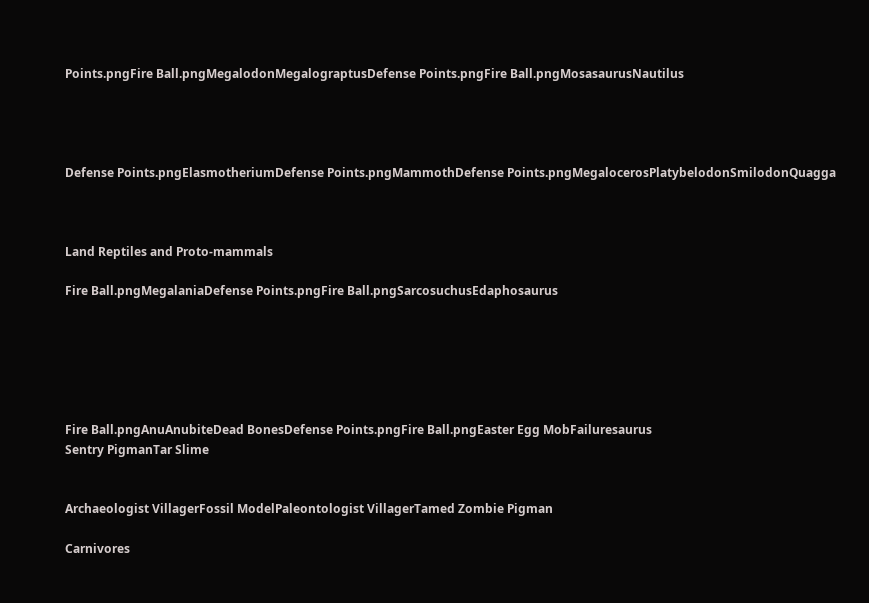Points.pngFire Ball.pngMegalodonMegalograptusDefense Points.pngFire Ball.pngMosasaurusNautilus




Defense Points.pngElasmotheriumDefense Points.pngMammothDefense Points.pngMegalocerosPlatybelodonSmilodonQuagga



Land Reptiles and Proto-mammals

Fire Ball.pngMegalaniaDefense Points.pngFire Ball.pngSarcosuchusEdaphosaurus






Fire Ball.pngAnuAnubiteDead BonesDefense Points.pngFire Ball.pngEaster Egg MobFailuresaurus
Sentry PigmanTar Slime


Archaeologist VillagerFossil ModelPaleontologist VillagerTamed Zombie Pigman

Carnivores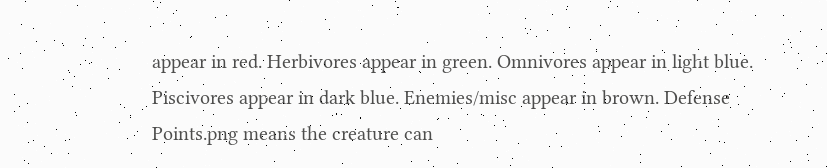appear in red. Herbivores appear in green. Omnivores appear in light blue. Piscivores appear in dark blue. Enemies/misc appear in brown. Defense Points.png means the creature can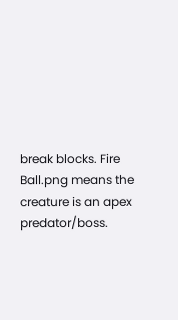break blocks. Fire Ball.png means the creature is an apex predator/boss.